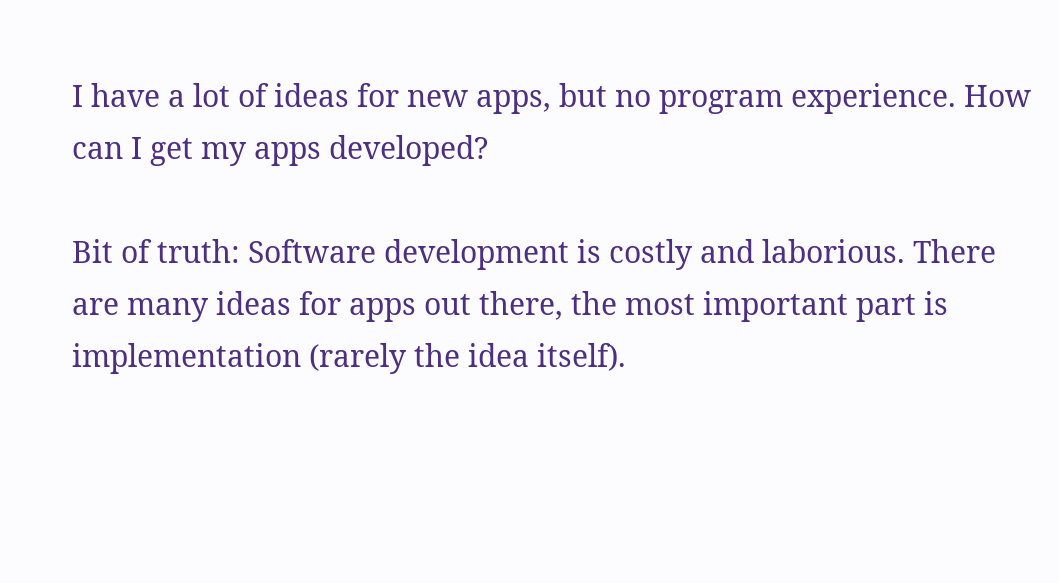I have a lot of ideas for new apps, but no program experience. How can I get my apps developed?

Bit of truth: Software development is costly and laborious. There are many ideas for apps out there, the most important part is implementation (rarely the idea itself).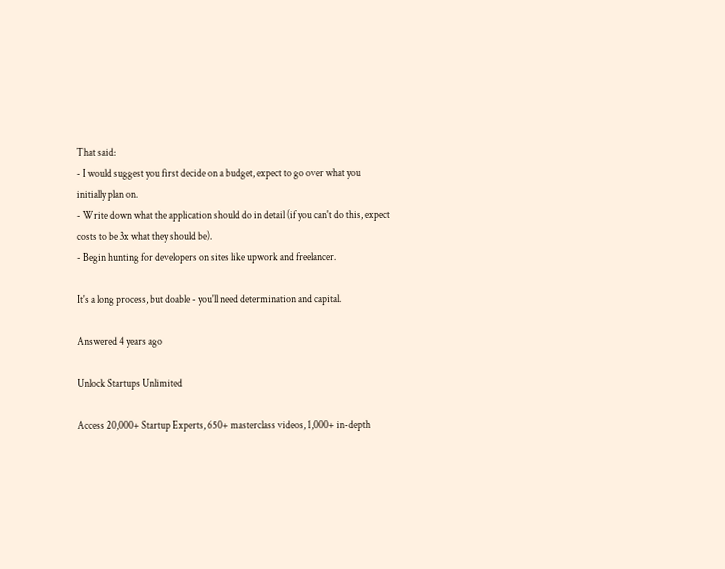That said:
- I would suggest you first decide on a budget, expect to go over what you initially plan on.
- Write down what the application should do in detail (if you can't do this, expect costs to be 3x what they should be).
- Begin hunting for developers on sites like upwork and freelancer.

It's a long process, but doable - you'll need determination and capital.

Answered 4 years ago

Unlock Startups Unlimited

Access 20,000+ Startup Experts, 650+ masterclass videos, 1,000+ in-depth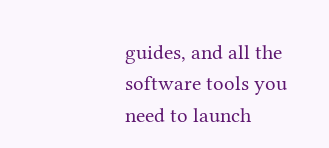guides, and all the software tools you need to launch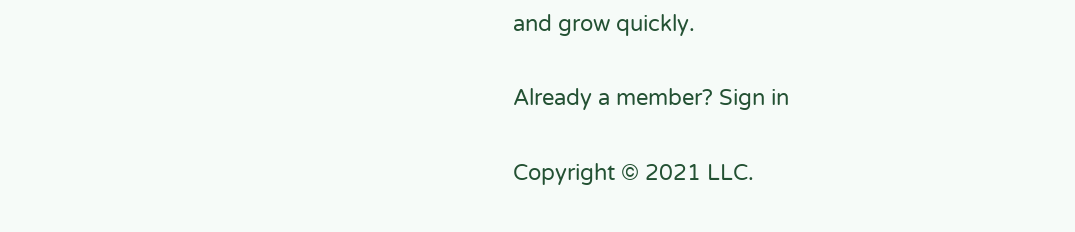and grow quickly.

Already a member? Sign in

Copyright © 2021 LLC.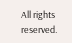All rights reserved.